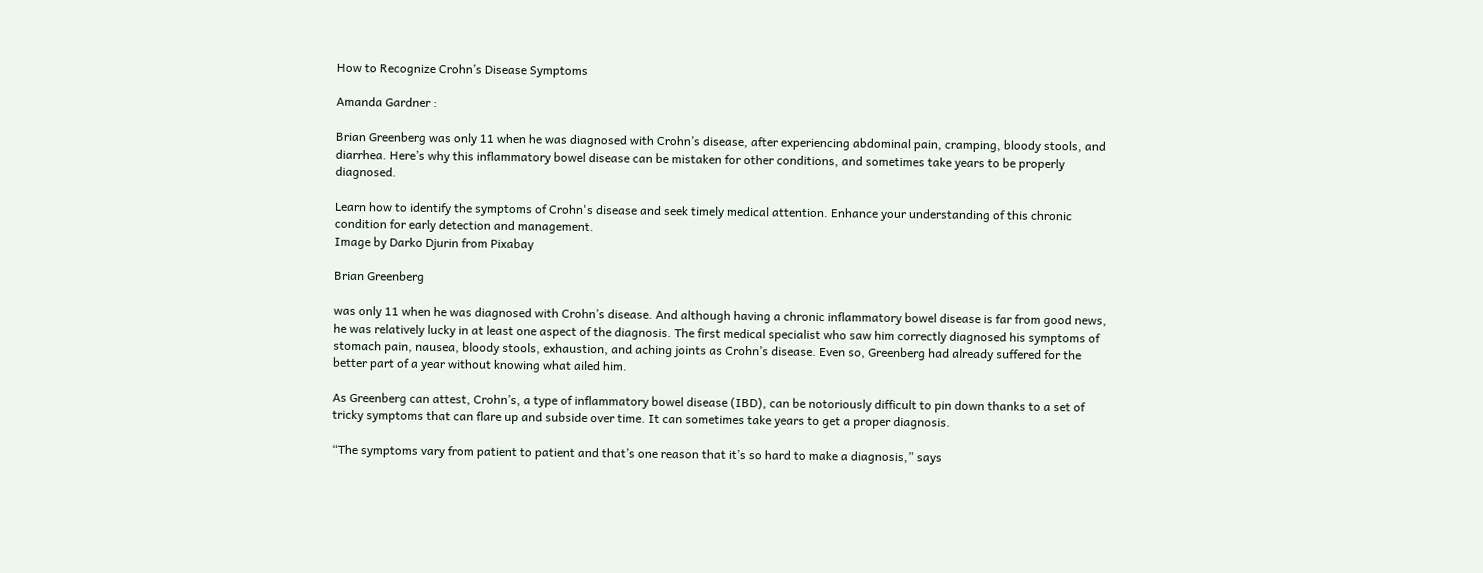How to Recognize Crohn’s Disease Symptoms

Amanda Gardner :

Brian Greenberg was only 11 when he was diagnosed with Crohn’s disease, after experiencing abdominal pain, cramping, bloody stools, and diarrhea. Here’s why this inflammatory bowel disease can be mistaken for other conditions, and sometimes take years to be properly diagnosed.

Learn how to identify the symptoms of Crohn's disease and seek timely medical attention. Enhance your understanding of this chronic condition for early detection and management.
Image by Darko Djurin from Pixabay

Brian Greenberg

was only 11 when he was diagnosed with Crohn’s disease. And although having a chronic inflammatory bowel disease is far from good news, he was relatively lucky in at least one aspect of the diagnosis. The first medical specialist who saw him correctly diagnosed his symptoms of stomach pain, nausea, bloody stools, exhaustion, and aching joints as Crohn’s disease. Even so, Greenberg had already suffered for the better part of a year without knowing what ailed him.

As Greenberg can attest, Crohn’s, a type of inflammatory bowel disease (IBD), can be notoriously difficult to pin down thanks to a set of tricky symptoms that can flare up and subside over time. It can sometimes take years to get a proper diagnosis.

“The symptoms vary from patient to patient and that’s one reason that it’s so hard to make a diagnosis,” says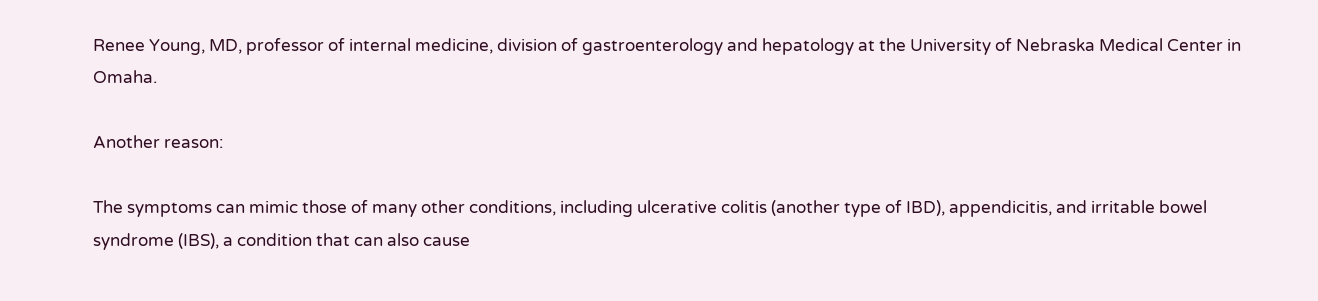Renee Young, MD, professor of internal medicine, division of gastroenterology and hepatology at the University of Nebraska Medical Center in Omaha.

Another reason:

The symptoms can mimic those of many other conditions, including ulcerative colitis (another type of IBD), appendicitis, and irritable bowel syndrome (IBS), a condition that can also cause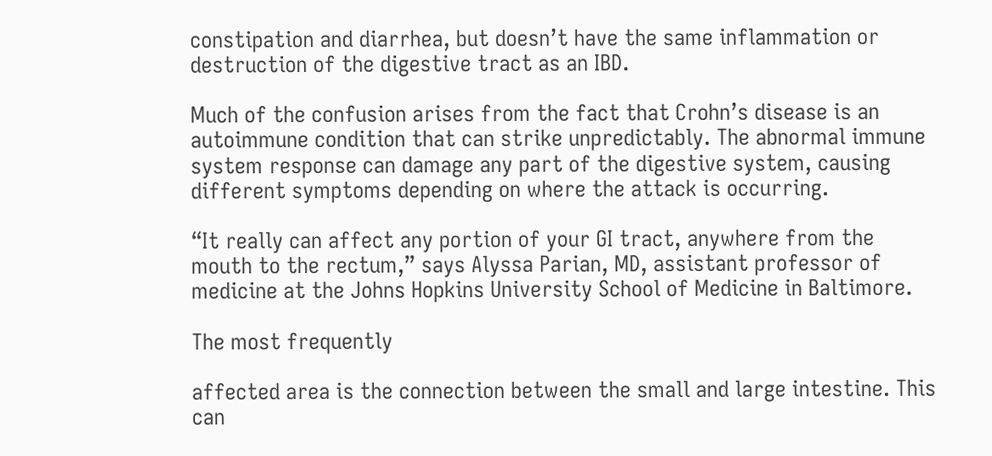constipation and diarrhea, but doesn’t have the same inflammation or destruction of the digestive tract as an IBD.

Much of the confusion arises from the fact that Crohn’s disease is an autoimmune condition that can strike unpredictably. The abnormal immune system response can damage any part of the digestive system, causing different symptoms depending on where the attack is occurring.

“It really can affect any portion of your GI tract, anywhere from the mouth to the rectum,” says Alyssa Parian, MD, assistant professor of medicine at the Johns Hopkins University School of Medicine in Baltimore.

The most frequently

affected area is the connection between the small and large intestine. This can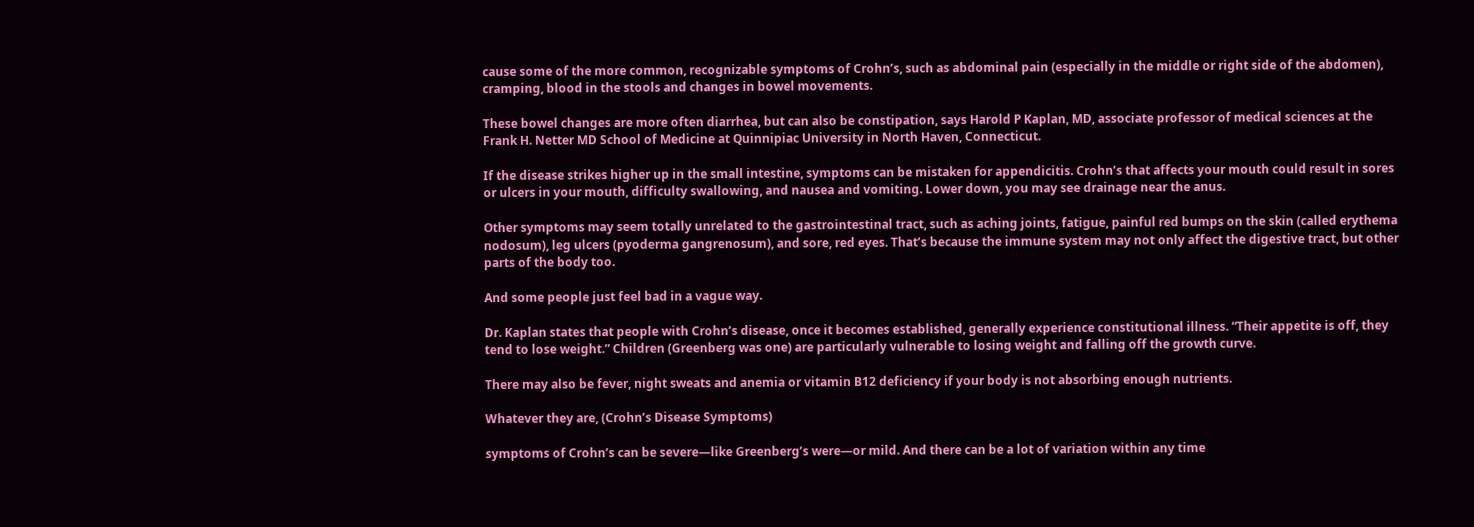cause some of the more common, recognizable symptoms of Crohn’s, such as abdominal pain (especially in the middle or right side of the abdomen), cramping, blood in the stools and changes in bowel movements.

These bowel changes are more often diarrhea, but can also be constipation, says Harold P Kaplan, MD, associate professor of medical sciences at the Frank H. Netter MD School of Medicine at Quinnipiac University in North Haven, Connecticut.

If the disease strikes higher up in the small intestine, symptoms can be mistaken for appendicitis. Crohn’s that affects your mouth could result in sores or ulcers in your mouth, difficulty swallowing, and nausea and vomiting. Lower down, you may see drainage near the anus.

Other symptoms may seem totally unrelated to the gastrointestinal tract, such as aching joints, fatigue, painful red bumps on the skin (called erythema nodosum), leg ulcers (pyoderma gangrenosum), and sore, red eyes. That’s because the immune system may not only affect the digestive tract, but other parts of the body too.

And some people just feel bad in a vague way.

Dr. Kaplan states that people with Crohn’s disease, once it becomes established, generally experience constitutional illness. “Their appetite is off, they tend to lose weight.” Children (Greenberg was one) are particularly vulnerable to losing weight and falling off the growth curve.

There may also be fever, night sweats and anemia or vitamin B12 deficiency if your body is not absorbing enough nutrients.

Whatever they are, (Crohn’s Disease Symptoms)

symptoms of Crohn’s can be severe—like Greenberg’s were—or mild. And there can be a lot of variation within any time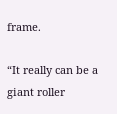frame.

“It really can be a giant roller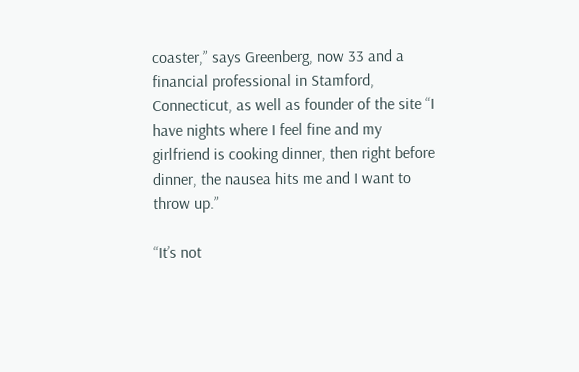coaster,” says Greenberg, now 33 and a financial professional in Stamford, Connecticut, as well as founder of the site “I have nights where I feel fine and my girlfriend is cooking dinner, then right before dinner, the nausea hits me and I want to throw up.”

“It’s not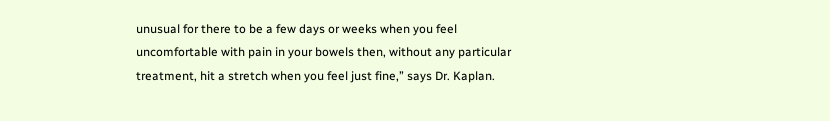unusual for there to be a few days or weeks when you feel uncomfortable with pain in your bowels then, without any particular treatment, hit a stretch when you feel just fine,” says Dr. Kaplan.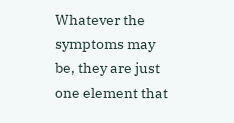Whatever the symptoms may be, they are just one element that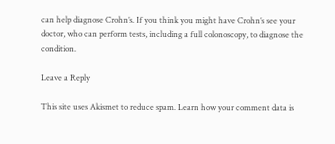can help diagnose Crohn’s. If you think you might have Crohn’s see your doctor, who can perform tests, including a full colonoscopy, to diagnose the condition.

Leave a Reply

This site uses Akismet to reduce spam. Learn how your comment data is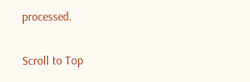processed.

Scroll to Top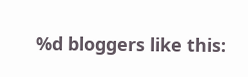%d bloggers like this: